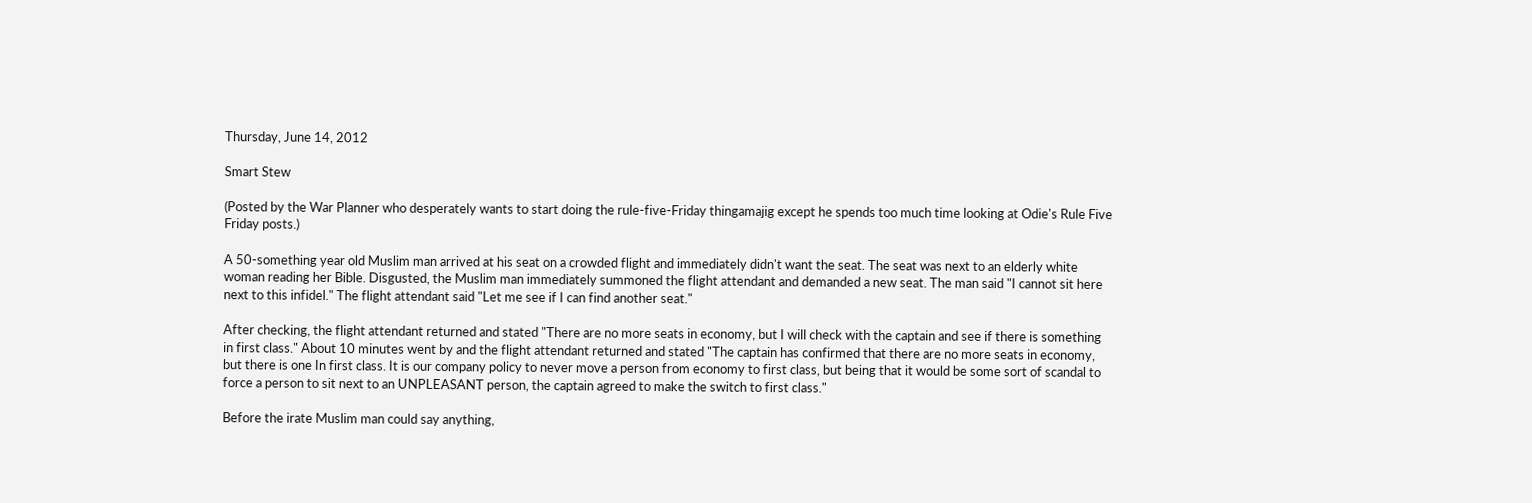Thursday, June 14, 2012

Smart Stew

(Posted by the War Planner who desperately wants to start doing the rule-five-Friday thingamajig except he spends too much time looking at Odie's Rule Five Friday posts.)

A 50-something year old Muslim man arrived at his seat on a crowded flight and immediately didn't want the seat. The seat was next to an elderly white woman reading her Bible. Disgusted, the Muslim man immediately summoned the flight attendant and demanded a new seat. The man said "I cannot sit here next to this infidel." The flight attendant said "Let me see if I can find another seat."

After checking, the flight attendant returned and stated "There are no more seats in economy, but I will check with the captain and see if there is something in first class." About 10 minutes went by and the flight attendant returned and stated "The captain has confirmed that there are no more seats in economy, but there is one In first class. It is our company policy to never move a person from economy to first class, but being that it would be some sort of scandal to force a person to sit next to an UNPLEASANT person, the captain agreed to make the switch to first class."

Before the irate Muslim man could say anything,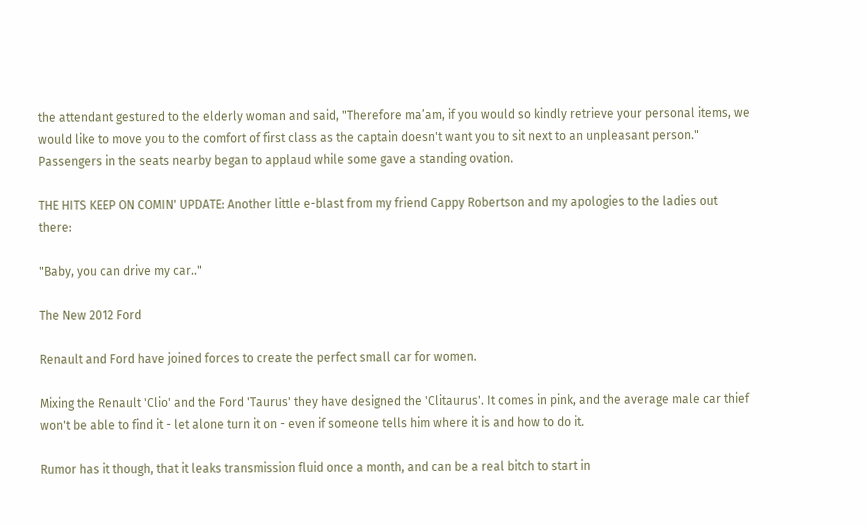the attendant gestured to the elderly woman and said, "Therefore ma’am, if you would so kindly retrieve your personal items, we would like to move you to the comfort of first class as the captain doesn't want you to sit next to an unpleasant person." Passengers in the seats nearby began to applaud while some gave a standing ovation.

THE HITS KEEP ON COMIN' UPDATE: Another little e-blast from my friend Cappy Robertson and my apologies to the ladies out there:

"Baby, you can drive my car.."

The New 2012 Ford

Renault and Ford have joined forces to create the perfect small car for women.

Mixing the Renault 'Clio' and the Ford 'Taurus' they have designed the 'Clitaurus'. It comes in pink, and the average male car thief won't be able to find it - let alone turn it on - even if someone tells him where it is and how to do it.

Rumor has it though, that it leaks transmission fluid once a month, and can be a real bitch to start in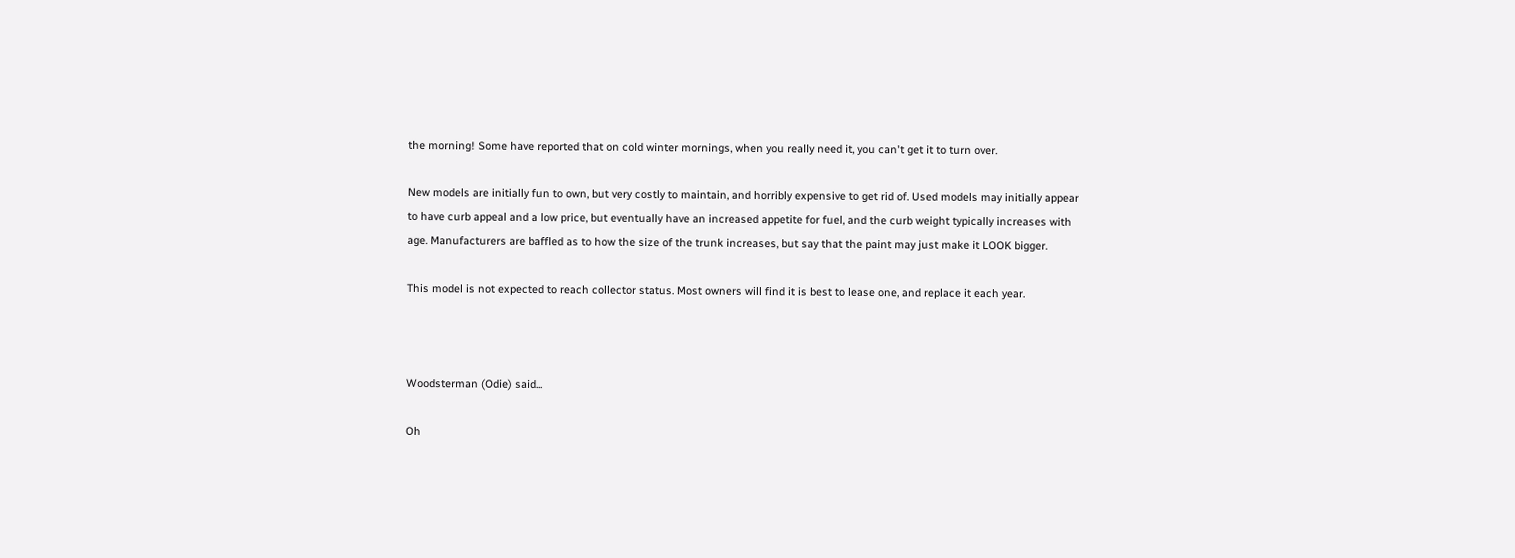the morning! Some have reported that on cold winter mornings, when you really need it, you can't get it to turn over.

New models are initially fun to own, but very costly to maintain, and horribly expensive to get rid of. Used models may initially appear to have curb appeal and a low price, but eventually have an increased appetite for fuel, and the curb weight typically increases with age. Manufacturers are baffled as to how the size of the trunk increases, but say that the paint may just make it LOOK bigger.

This model is not expected to reach collector status. Most owners will find it is best to lease one, and replace it each year.



Woodsterman (Odie) said...

Oh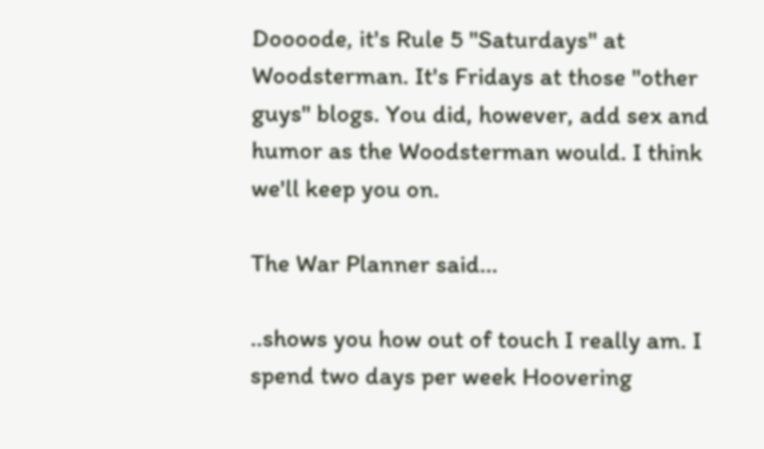Doooode, it's Rule 5 "Saturdays" at Woodsterman. It's Fridays at those "other guys" blogs. You did, however, add sex and humor as the Woodsterman would. I think we'll keep you on.

The War Planner said...

..shows you how out of touch I really am. I spend two days per week Hoovering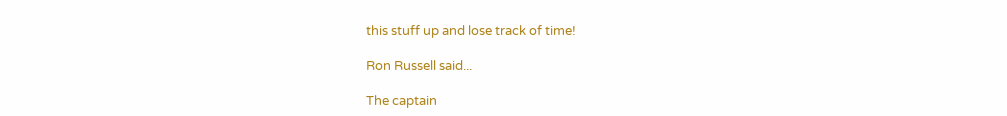this stuff up and lose track of time!

Ron Russell said...

The captain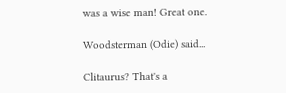was a wise man! Great one.

Woodsterman (Odie) said...

Clitaurus? That's a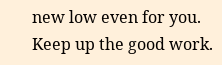new low even for you. Keep up the good work.